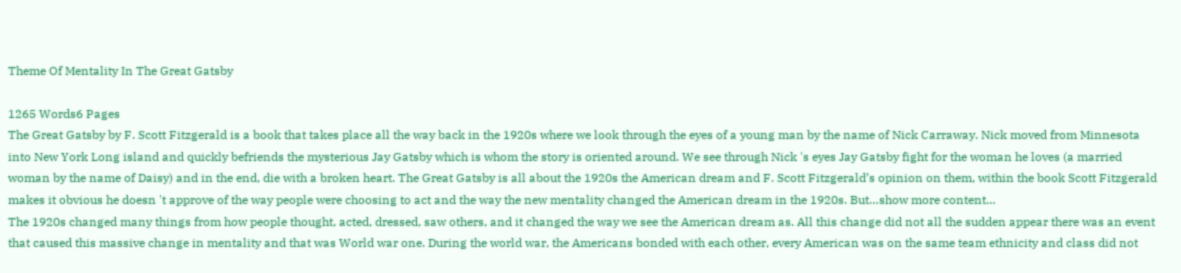Theme Of Mentality In The Great Gatsby

1265 Words6 Pages
The Great Gatsby by F. Scott Fitzgerald is a book that takes place all the way back in the 1920s where we look through the eyes of a young man by the name of Nick Carraway. Nick moved from Minnesota into New York Long island and quickly befriends the mysterious Jay Gatsby which is whom the story is oriented around. We see through Nick 's eyes Jay Gatsby fight for the woman he loves (a married woman by the name of Daisy) and in the end, die with a broken heart. The Great Gatsby is all about the 1920s the American dream and F. Scott Fitzgerald’s opinion on them, within the book Scott Fitzgerald makes it obvious he doesn 't approve of the way people were choosing to act and the way the new mentality changed the American dream in the 1920s. But…show more content…
The 1920s changed many things from how people thought, acted, dressed, saw others, and it changed the way we see the American dream as. All this change did not all the sudden appear there was an event that caused this massive change in mentality and that was World war one. During the world war, the Americans bonded with each other, every American was on the same team ethnicity and class did not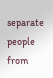separate people from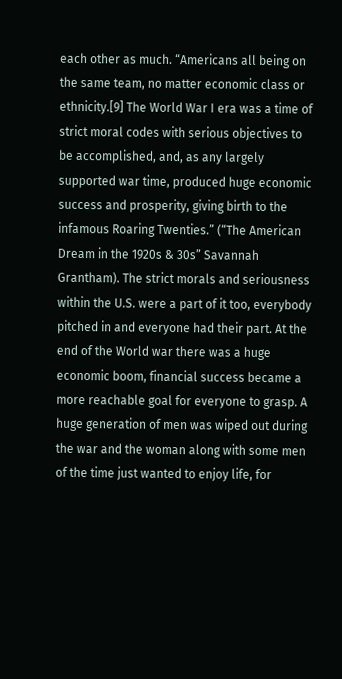each other as much. “Americans all being on the same team, no matter economic class or ethnicity.[9] The World War I era was a time of strict moral codes with serious objectives to be accomplished, and, as any largely supported war time, produced huge economic success and prosperity, giving birth to the infamous Roaring Twenties.” (“The American Dream in the 1920s & 30s” Savannah Grantham). The strict morals and seriousness within the U.S. were a part of it too, everybody pitched in and everyone had their part. At the end of the World war there was a huge economic boom, financial success became a more reachable goal for everyone to grasp. A huge generation of men was wiped out during the war and the woman along with some men of the time just wanted to enjoy life, for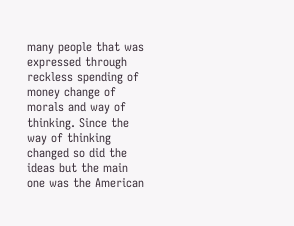many people that was expressed through reckless spending of money change of morals and way of thinking. Since the way of thinking changed so did the ideas but the main one was the American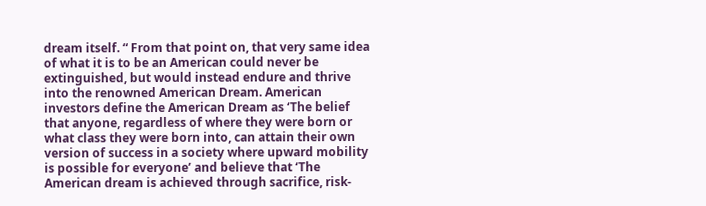dream itself. “ From that point on, that very same idea of what it is to be an American could never be extinguished, but would instead endure and thrive into the renowned American Dream. American investors define the American Dream as ‘The belief that anyone, regardless of where they were born or what class they were born into, can attain their own version of success in a society where upward mobility is possible for everyone’ and believe that ‘The American dream is achieved through sacrifice, risk-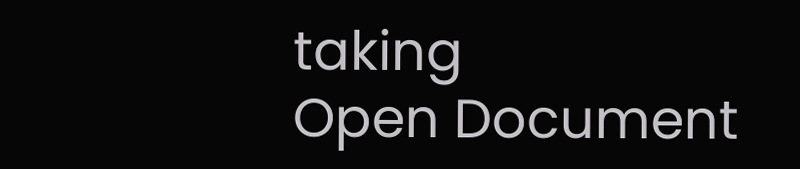taking
Open Document